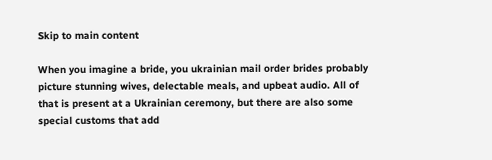Skip to main content

When you imagine a bride, you ukrainian mail order brides probably picture stunning wives, delectable meals, and upbeat audio. All of that is present at a Ukrainian ceremony, but there are also some special customs that add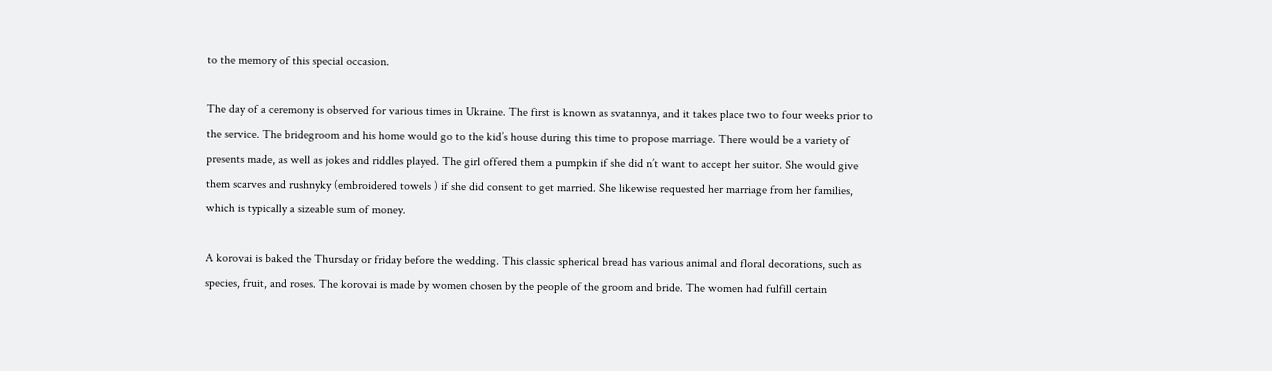to the memory of this special occasion.

The day of a ceremony is observed for various times in Ukraine. The first is known as svatannya, and it takes place two to four weeks prior to the service. The bridegroom and his home would go to the kid’s house during this time to propose marriage. There would be a variety of presents made, as well as jokes and riddles played. The girl offered them a pumpkin if she did n’t want to accept her suitor. She would give them scarves and rushnyky (embroidered towels ) if she did consent to get married. She likewise requested her marriage from her families, which is typically a sizeable sum of money.

A korovai is baked the Thursday or friday before the wedding. This classic spherical bread has various animal and floral decorations, such as species, fruit, and roses. The korovai is made by women chosen by the people of the groom and bride. The women had fulfill certain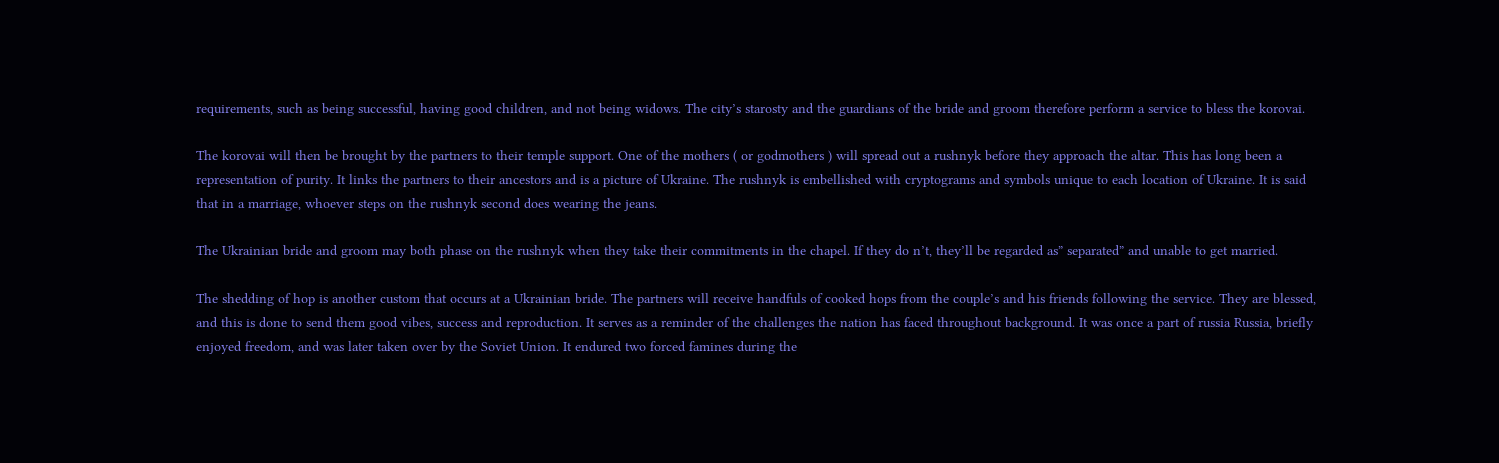requirements, such as being successful, having good children, and not being widows. The city’s starosty and the guardians of the bride and groom therefore perform a service to bless the korovai.

The korovai will then be brought by the partners to their temple support. One of the mothers ( or godmothers ) will spread out a rushnyk before they approach the altar. This has long been a representation of purity. It links the partners to their ancestors and is a picture of Ukraine. The rushnyk is embellished with cryptograms and symbols unique to each location of Ukraine. It is said that in a marriage, whoever steps on the rushnyk second does wearing the jeans.

The Ukrainian bride and groom may both phase on the rushnyk when they take their commitments in the chapel. If they do n’t, they’ll be regarded as” separated” and unable to get married.

The shedding of hop is another custom that occurs at a Ukrainian bride. The partners will receive handfuls of cooked hops from the couple’s and his friends following the service. They are blessed, and this is done to send them good vibes, success and reproduction. It serves as a reminder of the challenges the nation has faced throughout background. It was once a part of russia Russia, briefly enjoyed freedom, and was later taken over by the Soviet Union. It endured two forced famines during the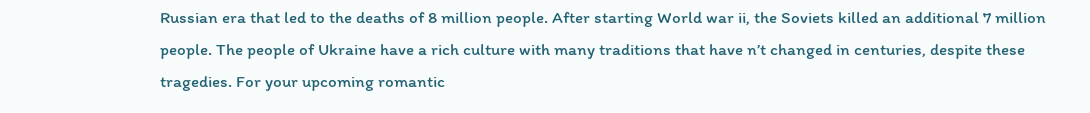Russian era that led to the deaths of 8 million people. After starting World war ii, the Soviets killed an additional 7 million people. The people of Ukraine have a rich culture with many traditions that have n’t changed in centuries, despite these tragedies. For your upcoming romantic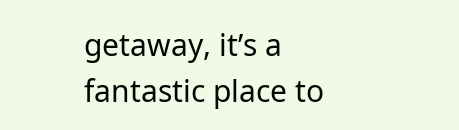getaway, it’s a fantastic place to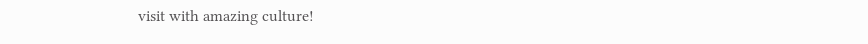visit with amazing culture!